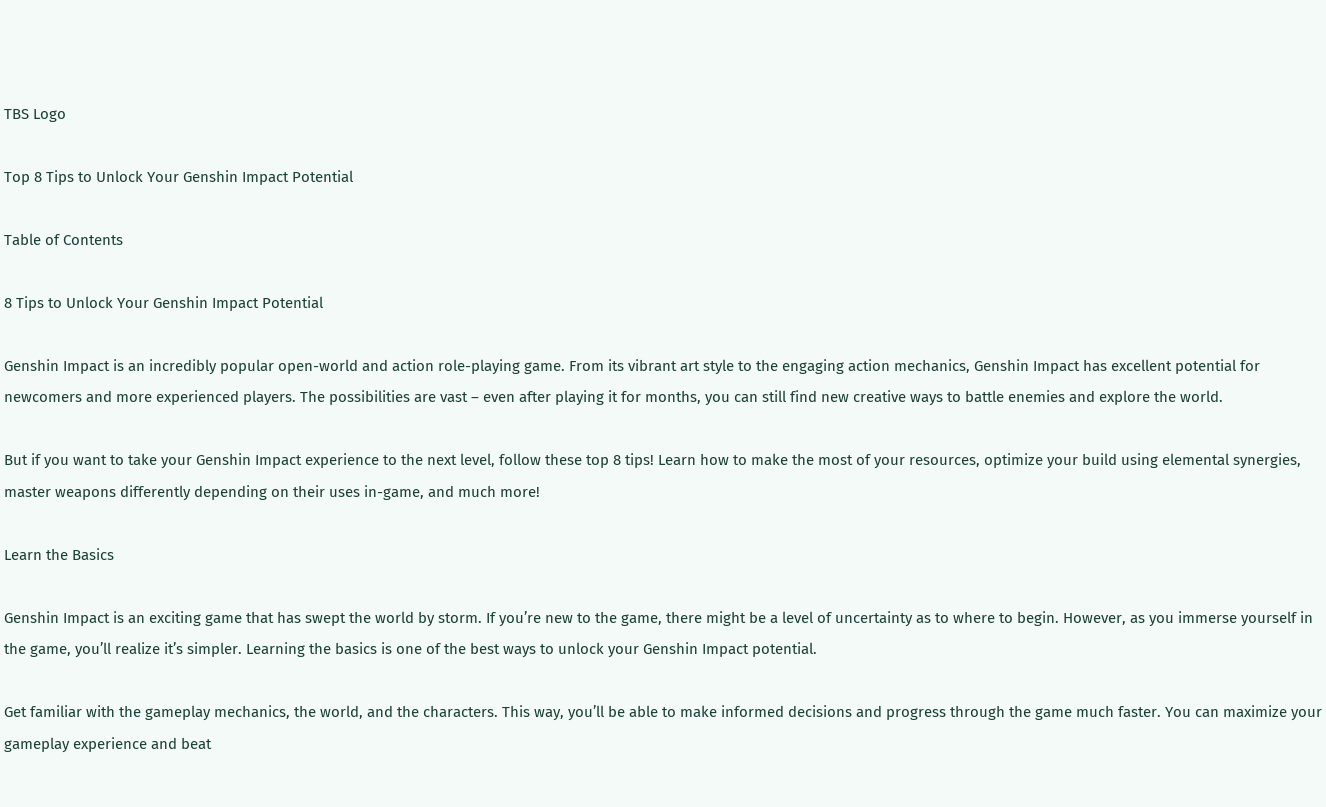TBS Logo

Top 8 Tips to Unlock Your Genshin Impact Potential

Table of Contents

8 Tips to Unlock Your Genshin Impact Potential

Genshin Impact is an incredibly popular open-world and action role-playing game. From its vibrant art style to the engaging action mechanics, Genshin Impact has excellent potential for newcomers and more experienced players. The possibilities are vast – even after playing it for months, you can still find new creative ways to battle enemies and explore the world.

But if you want to take your Genshin Impact experience to the next level, follow these top 8 tips! Learn how to make the most of your resources, optimize your build using elemental synergies, master weapons differently depending on their uses in-game, and much more!

Learn the Basics

Genshin Impact is an exciting game that has swept the world by storm. If you’re new to the game, there might be a level of uncertainty as to where to begin. However, as you immerse yourself in the game, you’ll realize it’s simpler. Learning the basics is one of the best ways to unlock your Genshin Impact potential.

Get familiar with the gameplay mechanics, the world, and the characters. This way, you’ll be able to make informed decisions and progress through the game much faster. You can maximize your gameplay experience and beat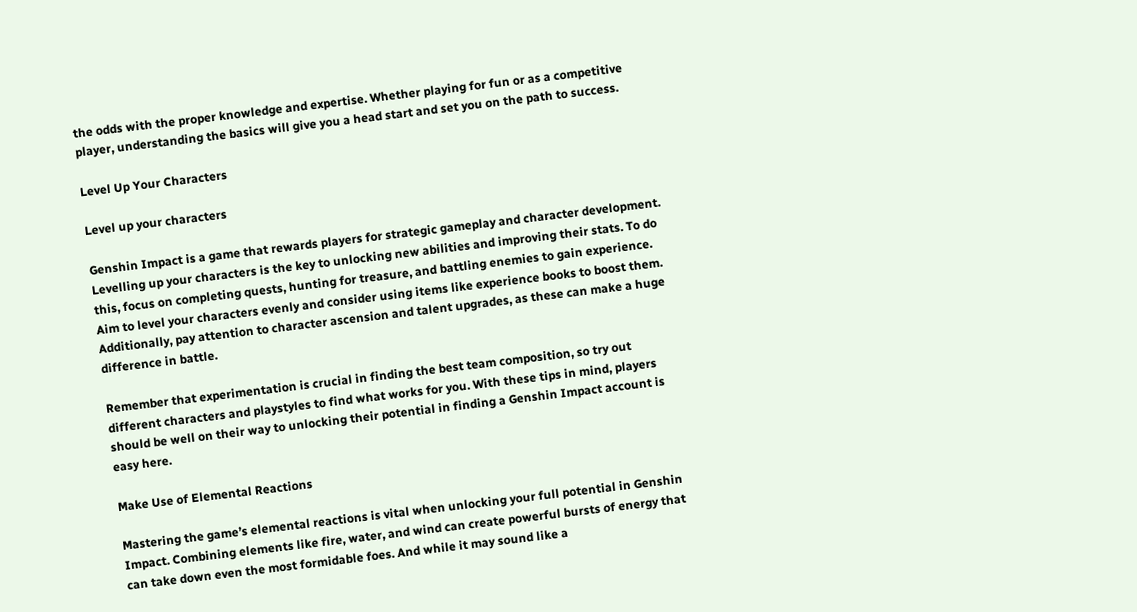the odds with the proper knowledge and expertise. Whether playing for fun or as a competitive player, understanding the basics will give you a head start and set you on the path to success.

Level Up Your Characters

Level up your characters

Genshin Impact is a game that rewards players for strategic gameplay and character development. Levelling up your characters is the key to unlocking new abilities and improving their stats. To do this, focus on completing quests, hunting for treasure, and battling enemies to gain experience. Aim to level your characters evenly and consider using items like experience books to boost them. Additionally, pay attention to character ascension and talent upgrades, as these can make a huge difference in battle.

Remember that experimentation is crucial in finding the best team composition, so try out different characters and playstyles to find what works for you. With these tips in mind, players should be well on their way to unlocking their potential in finding a Genshin Impact account is easy here.

Make Use of Elemental Reactions

Mastering the game’s elemental reactions is vital when unlocking your full potential in Genshin Impact. Combining elements like fire, water, and wind can create powerful bursts of energy that can take down even the most formidable foes. And while it may sound like a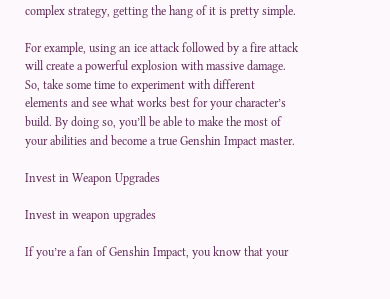complex strategy, getting the hang of it is pretty simple.

For example, using an ice attack followed by a fire attack will create a powerful explosion with massive damage. So, take some time to experiment with different elements and see what works best for your character’s build. By doing so, you’ll be able to make the most of your abilities and become a true Genshin Impact master.

Invest in Weapon Upgrades

Invest in weapon upgrades

If you’re a fan of Genshin Impact, you know that your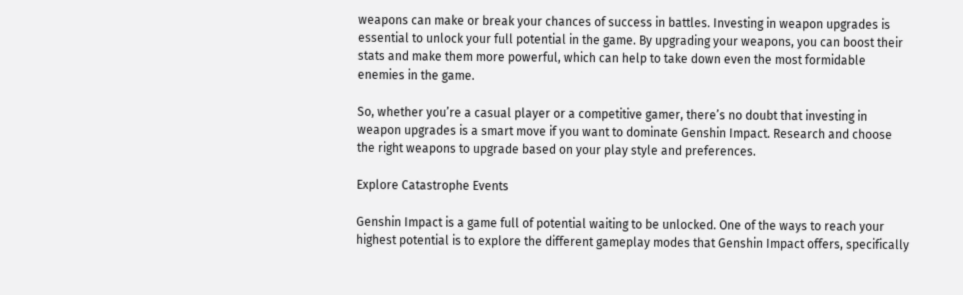weapons can make or break your chances of success in battles. Investing in weapon upgrades is essential to unlock your full potential in the game. By upgrading your weapons, you can boost their stats and make them more powerful, which can help to take down even the most formidable enemies in the game.

So, whether you’re a casual player or a competitive gamer, there’s no doubt that investing in weapon upgrades is a smart move if you want to dominate Genshin Impact. Research and choose the right weapons to upgrade based on your play style and preferences.

Explore Catastrophe Events

Genshin Impact is a game full of potential waiting to be unlocked. One of the ways to reach your highest potential is to explore the different gameplay modes that Genshin Impact offers, specifically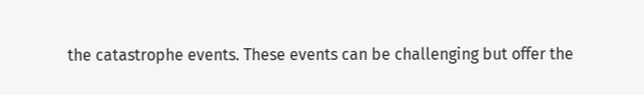the catastrophe events. These events can be challenging but offer the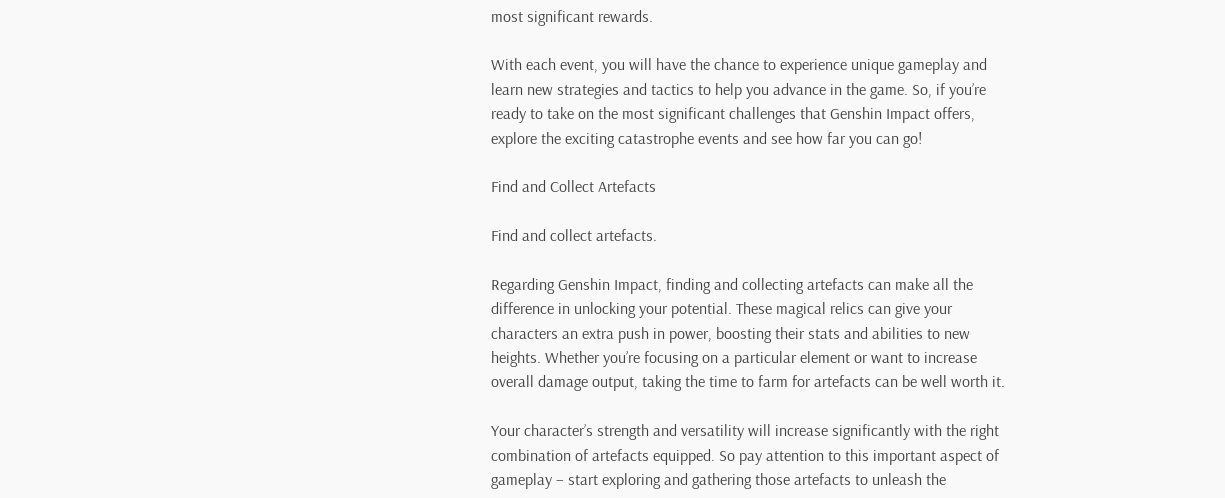most significant rewards.

With each event, you will have the chance to experience unique gameplay and learn new strategies and tactics to help you advance in the game. So, if you’re ready to take on the most significant challenges that Genshin Impact offers, explore the exciting catastrophe events and see how far you can go!

Find and Collect Artefacts

Find and collect artefacts.

Regarding Genshin Impact, finding and collecting artefacts can make all the difference in unlocking your potential. These magical relics can give your characters an extra push in power, boosting their stats and abilities to new heights. Whether you’re focusing on a particular element or want to increase overall damage output, taking the time to farm for artefacts can be well worth it.

Your character’s strength and versatility will increase significantly with the right combination of artefacts equipped. So pay attention to this important aspect of gameplay – start exploring and gathering those artefacts to unleash the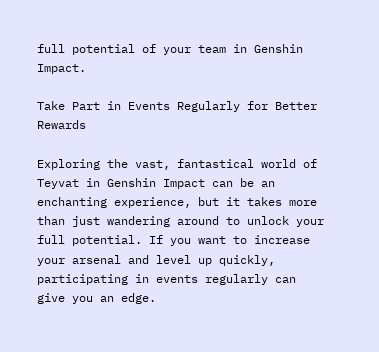full potential of your team in Genshin Impact.

Take Part in Events Regularly for Better Rewards

Exploring the vast, fantastical world of Teyvat in Genshin Impact can be an enchanting experience, but it takes more than just wandering around to unlock your full potential. If you want to increase your arsenal and level up quickly, participating in events regularly can give you an edge.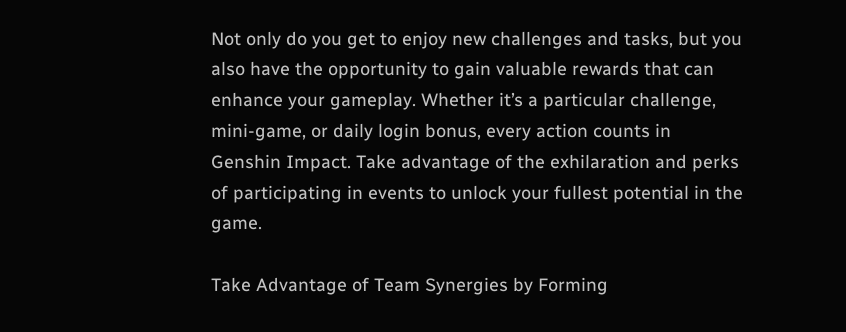Not only do you get to enjoy new challenges and tasks, but you also have the opportunity to gain valuable rewards that can enhance your gameplay. Whether it’s a particular challenge, mini-game, or daily login bonus, every action counts in Genshin Impact. Take advantage of the exhilaration and perks of participating in events to unlock your fullest potential in the game.

Take Advantage of Team Synergies by Forming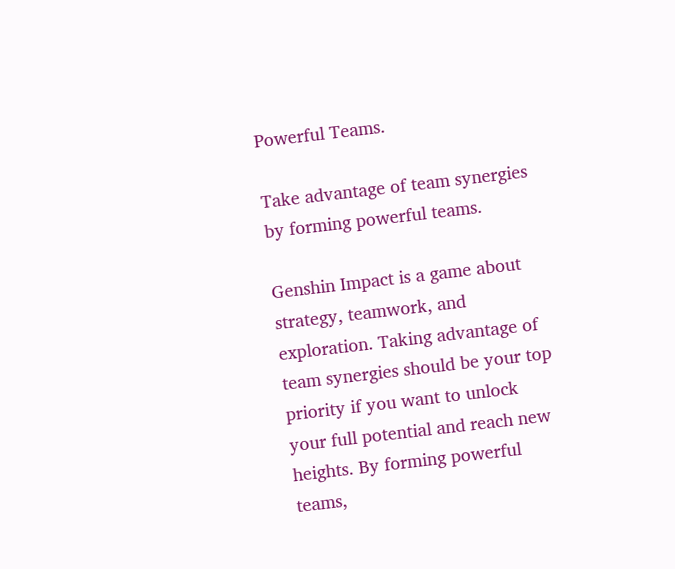Powerful Teams.

Take advantage of team synergies by forming powerful teams.

Genshin Impact is a game about strategy, teamwork, and exploration. Taking advantage of team synergies should be your top priority if you want to unlock your full potential and reach new heights. By forming powerful teams,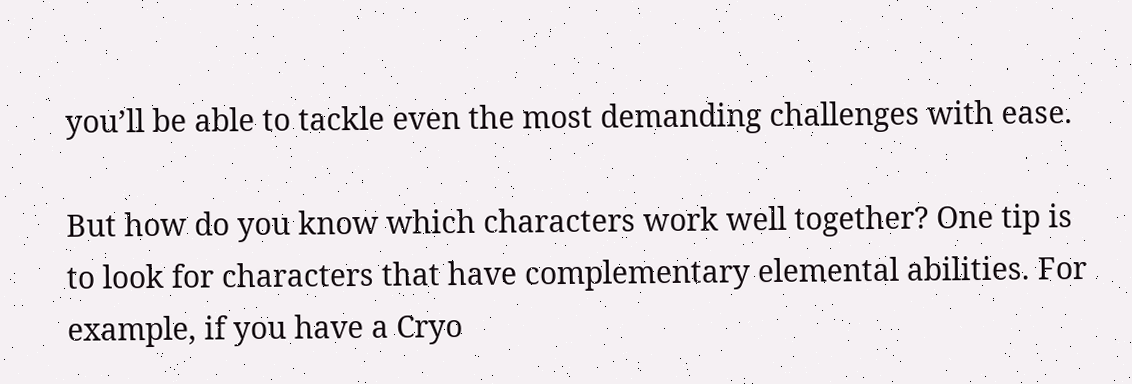you’ll be able to tackle even the most demanding challenges with ease.

But how do you know which characters work well together? One tip is to look for characters that have complementary elemental abilities. For example, if you have a Cryo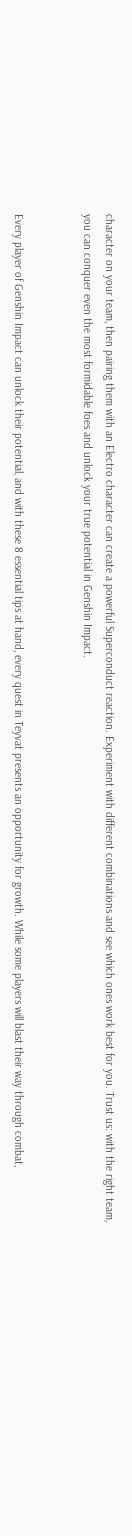character on your team, then pairing them with an Electro character can create a powerful Superconduct reaction. Experiment with different combinations and see which ones work best for you. Trust us: with the right team, you can conquer even the most formidable foes and unlock your true potential in Genshin Impact.


Every player of Genshin Impact can unlock their potential, and with these 8 essential tips at hand, every quest in Teyvat presents an opportunity for growth. While some players will blast their way through combat,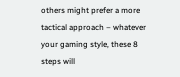others might prefer a more tactical approach – whatever your gaming style, these 8 steps will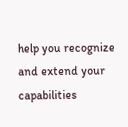help you recognize and extend your capabilities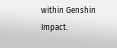within Genshin Impact.